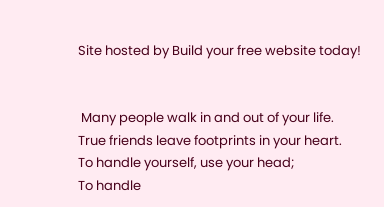Site hosted by Build your free website today!


 Many people walk in and out of your life.
True friends leave footprints in your heart.
To handle yourself, use your head;
To handle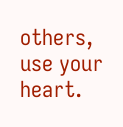others, use your heart.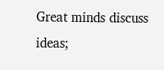Great minds discuss ideas;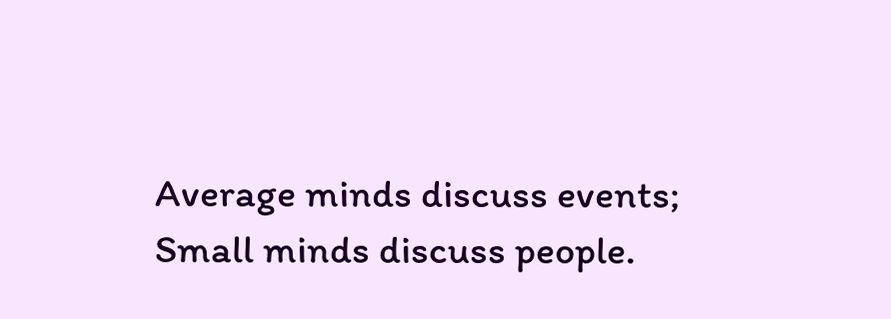Average minds discuss events;
Small minds discuss people.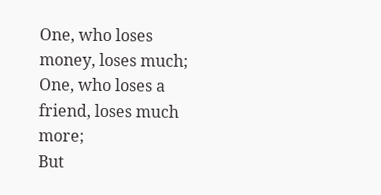One, who loses money, loses much;
One, who loses a friend, loses much more;
But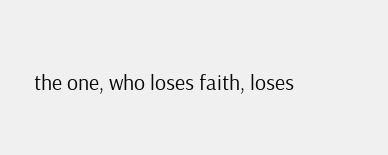the one, who loses faith, loses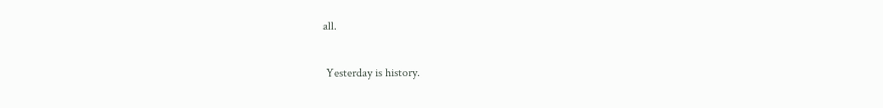all.

 Yesterday is history.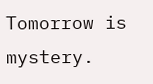Tomorrow is mystery.